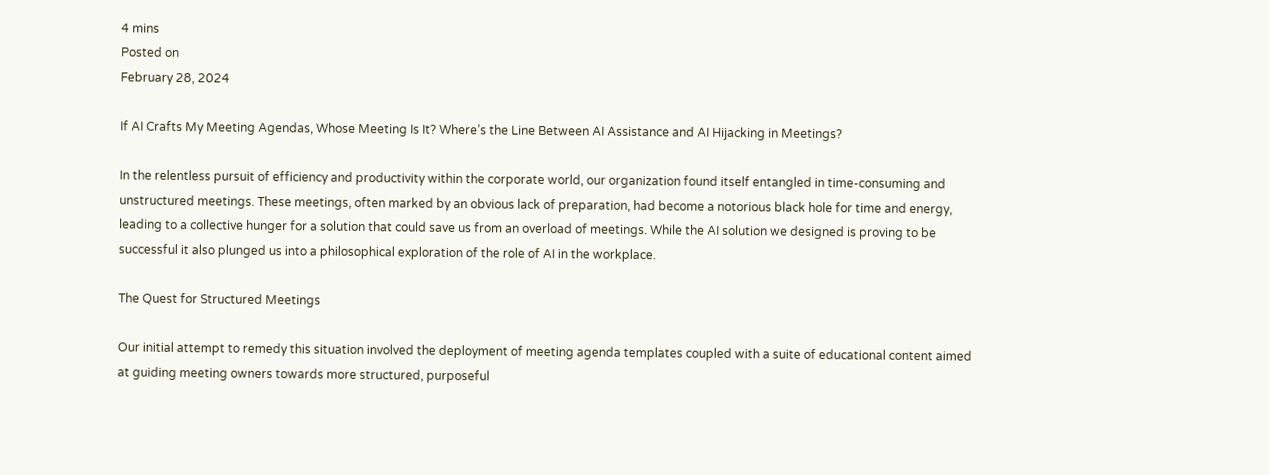4 mins
Posted on
February 28, 2024

If AI Crafts My Meeting Agendas, Whose Meeting Is It? Where’s the Line Between AI Assistance and AI Hijacking in Meetings?

In the relentless pursuit of efficiency and productivity within the corporate world, our organization found itself entangled in time-consuming and unstructured meetings. These meetings, often marked by an obvious lack of preparation, had become a notorious black hole for time and energy, leading to a collective hunger for a solution that could save us from an overload of meetings. While the AI solution we designed is proving to be successful it also plunged us into a philosophical exploration of the role of AI in the workplace.

The Quest for Structured Meetings

Our initial attempt to remedy this situation involved the deployment of meeting agenda templates coupled with a suite of educational content aimed at guiding meeting owners towards more structured, purposeful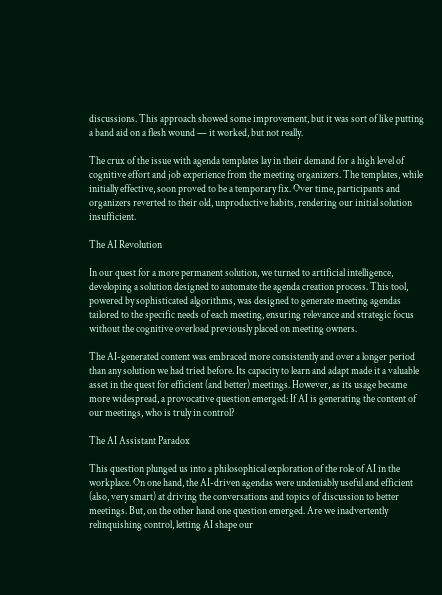discussions. This approach showed some improvement, but it was sort of like putting a band aid on a flesh wound — it worked, but not really.

The crux of the issue with agenda templates lay in their demand for a high level of cognitive effort and job experience from the meeting organizers. The templates, while initially effective, soon proved to be a temporary fix. Over time, participants and organizers reverted to their old, unproductive habits, rendering our initial solution insufficient.

The AI Revolution

In our quest for a more permanent solution, we turned to artificial intelligence, developing a solution designed to automate the agenda creation process. This tool, powered by sophisticated algorithms, was designed to generate meeting agendas tailored to the specific needs of each meeting, ensuring relevance and strategic focus without the cognitive overload previously placed on meeting owners.

The AI-generated content was embraced more consistently and over a longer period than any solution we had tried before. Its capacity to learn and adapt made it a valuable asset in the quest for efficient (and better) meetings. However, as its usage became more widespread, a provocative question emerged: If AI is generating the content of our meetings, who is truly in control?

The AI Assistant Paradox

This question plunged us into a philosophical exploration of the role of AI in the workplace. On one hand, the AI-driven agendas were undeniably useful and efficient (also, very smart) at driving the conversations and topics of discussion to better meetings. But, on the other hand one question emerged. Are we inadvertently relinquishing control, letting AI shape our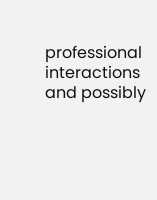professional interactions and possibly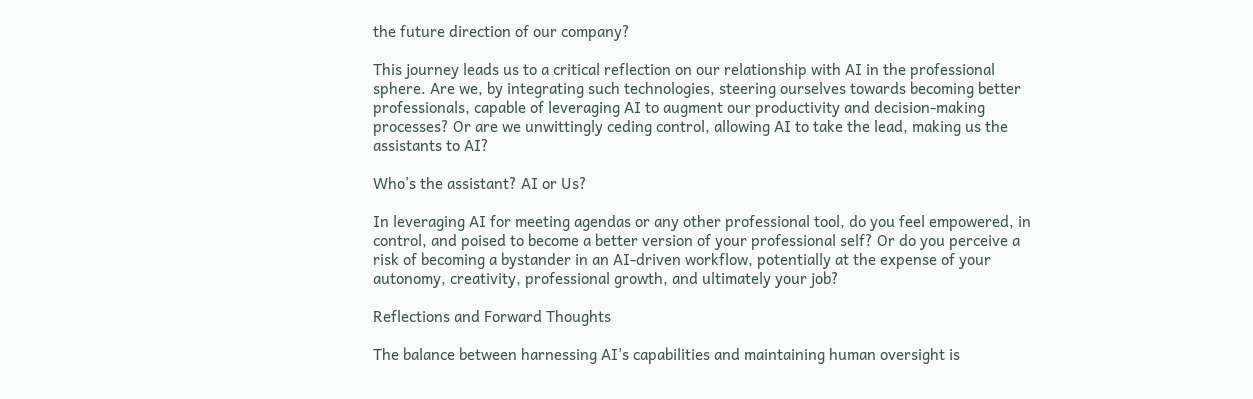the future direction of our company?

This journey leads us to a critical reflection on our relationship with AI in the professional sphere. Are we, by integrating such technologies, steering ourselves towards becoming better professionals, capable of leveraging AI to augment our productivity and decision-making processes? Or are we unwittingly ceding control, allowing AI to take the lead, making us the assistants to AI?

Who’s the assistant? AI or Us?

In leveraging AI for meeting agendas or any other professional tool, do you feel empowered, in control, and poised to become a better version of your professional self? Or do you perceive a risk of becoming a bystander in an AI-driven workflow, potentially at the expense of your autonomy, creativity, professional growth, and ultimately your job?

Reflections and Forward Thoughts

The balance between harnessing AI's capabilities and maintaining human oversight is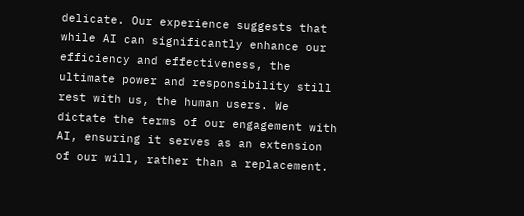delicate. Our experience suggests that while AI can significantly enhance our efficiency and effectiveness, the ultimate power and responsibility still rest with us, the human users. We dictate the terms of our engagement with AI, ensuring it serves as an extension of our will, rather than a replacement.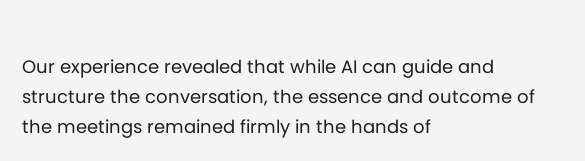Our experience revealed that while AI can guide and structure the conversation, the essence and outcome of the meetings remained firmly in the hands of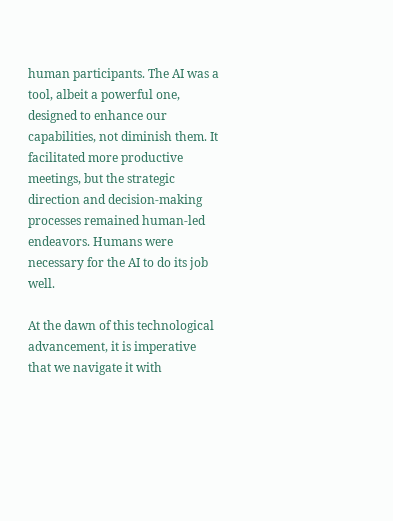human participants. The AI was a tool, albeit a powerful one, designed to enhance our capabilities, not diminish them. It facilitated more productive meetings, but the strategic direction and decision-making processes remained human-led endeavors. Humans were necessary for the AI to do its job well.

At the dawn of this technological advancement, it is imperative that we navigate it with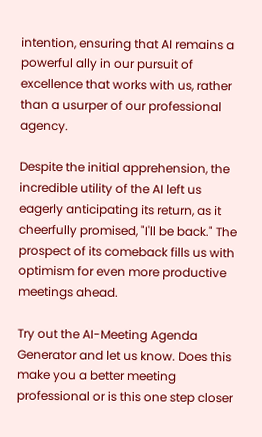intention, ensuring that AI remains a powerful ally in our pursuit of excellence that works with us, rather than a usurper of our professional agency.

Despite the initial apprehension, the incredible utility of the AI left us eagerly anticipating its return, as it cheerfully promised, "I'll be back." The prospect of its comeback fills us with optimism for even more productive meetings ahead.

Try out the AI-Meeting Agenda Generator and let us know. Does this make you a better meeting professional or is this one step closer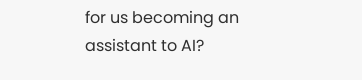for us becoming an assistant to AI?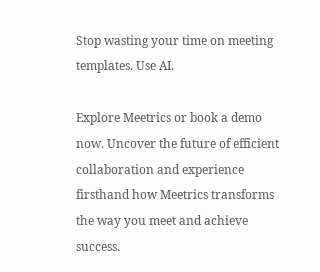Stop wasting your time on meeting templates. Use AI.

Explore Meetrics or book a demo now. Uncover the future of efficient collaboration and experience firsthand how Meetrics transforms the way you meet and achieve success.